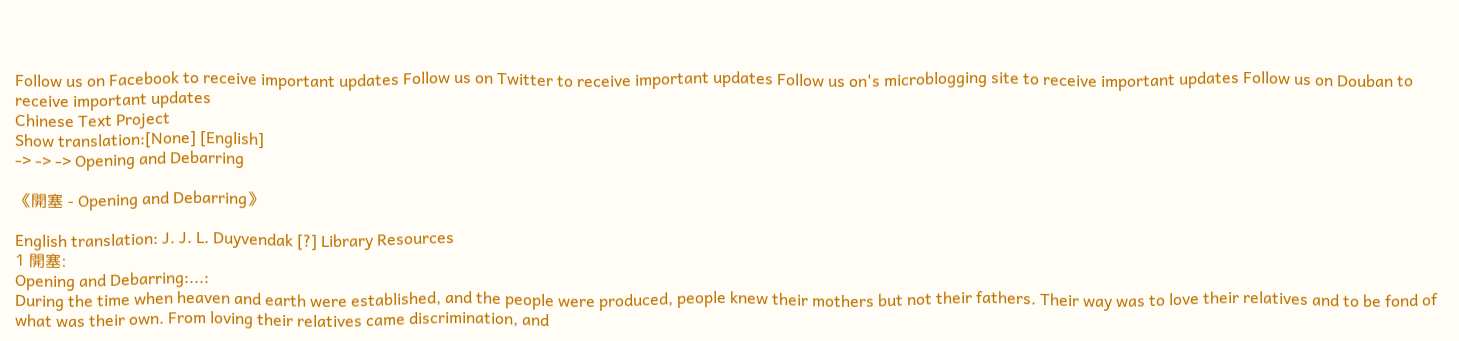Follow us on Facebook to receive important updates Follow us on Twitter to receive important updates Follow us on's microblogging site to receive important updates Follow us on Douban to receive important updates
Chinese Text Project
Show translation:[None] [English]
-> -> -> Opening and Debarring

《開塞 - Opening and Debarring》

English translation: J. J. L. Duyvendak [?] Library Resources
1 開塞:
Opening and Debarring:...:
During the time when heaven and earth were established, and the people were produced, people knew their mothers but not their fathers. Their way was to love their relatives and to be fond of what was their own. From loving their relatives came discrimination, and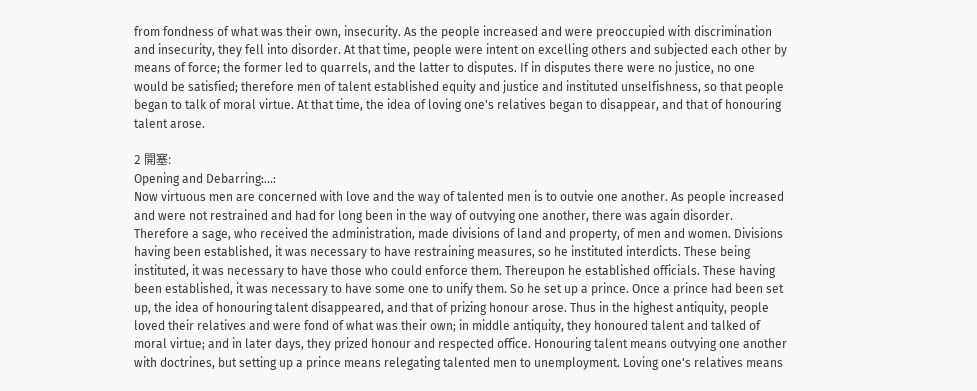from fondness of what was their own, insecurity. As the people increased and were preoccupied with discrimination and insecurity, they fell into disorder. At that time, people were intent on excelling others and subjected each other by means of force; the former led to quarrels, and the latter to disputes. If in disputes there were no justice, no one would be satisfied; therefore men of talent established equity and justice and instituted unselfishness, so that people began to talk of moral virtue. At that time, the idea of loving one's relatives began to disappear, and that of honouring talent arose.

2 開塞:
Opening and Debarring:...:
Now virtuous men are concerned with love and the way of talented men is to outvie one another. As people increased and were not restrained and had for long been in the way of outvying one another, there was again disorder. Therefore a sage, who received the administration, made divisions of land and property, of men and women. Divisions having been established, it was necessary to have restraining measures, so he instituted interdicts. These being instituted, it was necessary to have those who could enforce them. Thereupon he established officials. These having been established, it was necessary to have some one to unify them. So he set up a prince. Once a prince had been set up, the idea of honouring talent disappeared, and that of prizing honour arose. Thus in the highest antiquity, people loved their relatives and were fond of what was their own; in middle antiquity, they honoured talent and talked of moral virtue; and in later days, they prized honour and respected office. Honouring talent means outvying one another with doctrines, but setting up a prince means relegating talented men to unemployment. Loving one's relatives means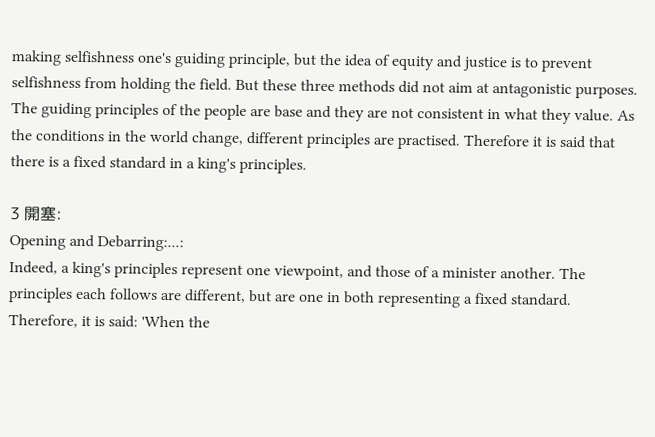making selfishness one's guiding principle, but the idea of equity and justice is to prevent selfishness from holding the field. But these three methods did not aim at antagonistic purposes. The guiding principles of the people are base and they are not consistent in what they value. As the conditions in the world change, different principles are practised. Therefore it is said that there is a fixed standard in a king's principles.

3 開塞:
Opening and Debarring:...:
Indeed, a king's principles represent one viewpoint, and those of a minister another. The principles each follows are different, but are one in both representing a fixed standard. Therefore, it is said: 'When the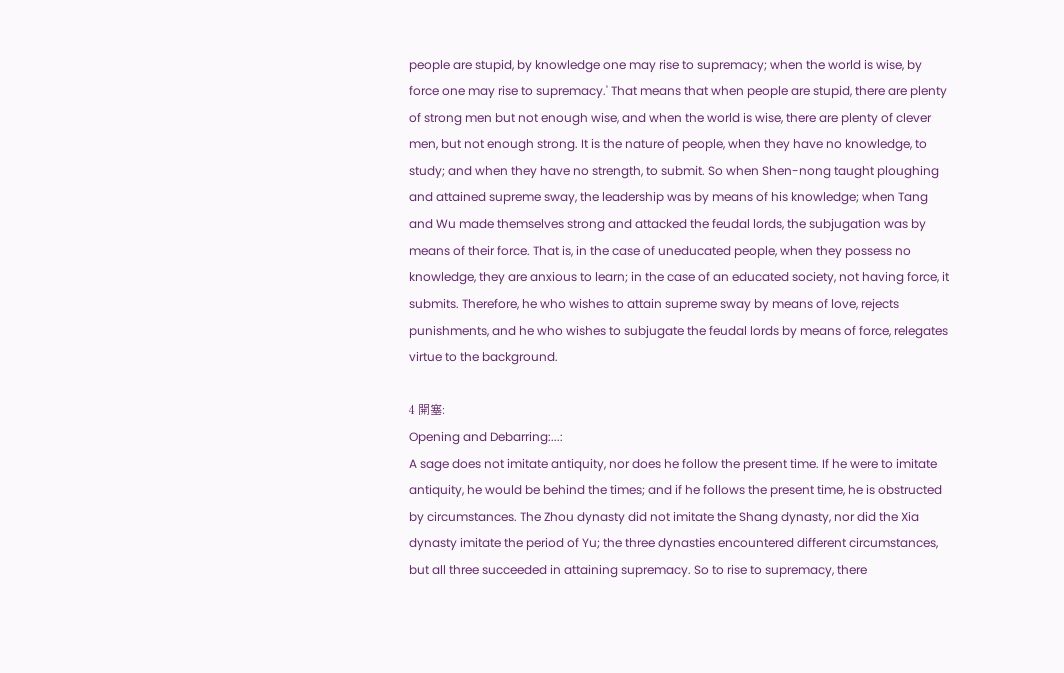people are stupid, by knowledge one may rise to supremacy; when the world is wise, by force one may rise to supremacy.' That means that when people are stupid, there are plenty of strong men but not enough wise, and when the world is wise, there are plenty of clever men, but not enough strong. It is the nature of people, when they have no knowledge, to study; and when they have no strength, to submit. So when Shen-nong taught ploughing and attained supreme sway, the leadership was by means of his knowledge; when Tang and Wu made themselves strong and attacked the feudal lords, the subjugation was by means of their force. That is, in the case of uneducated people, when they possess no knowledge, they are anxious to learn; in the case of an educated society, not having force, it submits. Therefore, he who wishes to attain supreme sway by means of love, rejects punishments, and he who wishes to subjugate the feudal lords by means of force, relegates virtue to the background.

4 開塞:
Opening and Debarring:...:
A sage does not imitate antiquity, nor does he follow the present time. If he were to imitate antiquity, he would be behind the times; and if he follows the present time, he is obstructed by circumstances. The Zhou dynasty did not imitate the Shang dynasty, nor did the Xia dynasty imitate the period of Yu; the three dynasties encountered different circumstances, but all three succeeded in attaining supremacy. So to rise to supremacy, there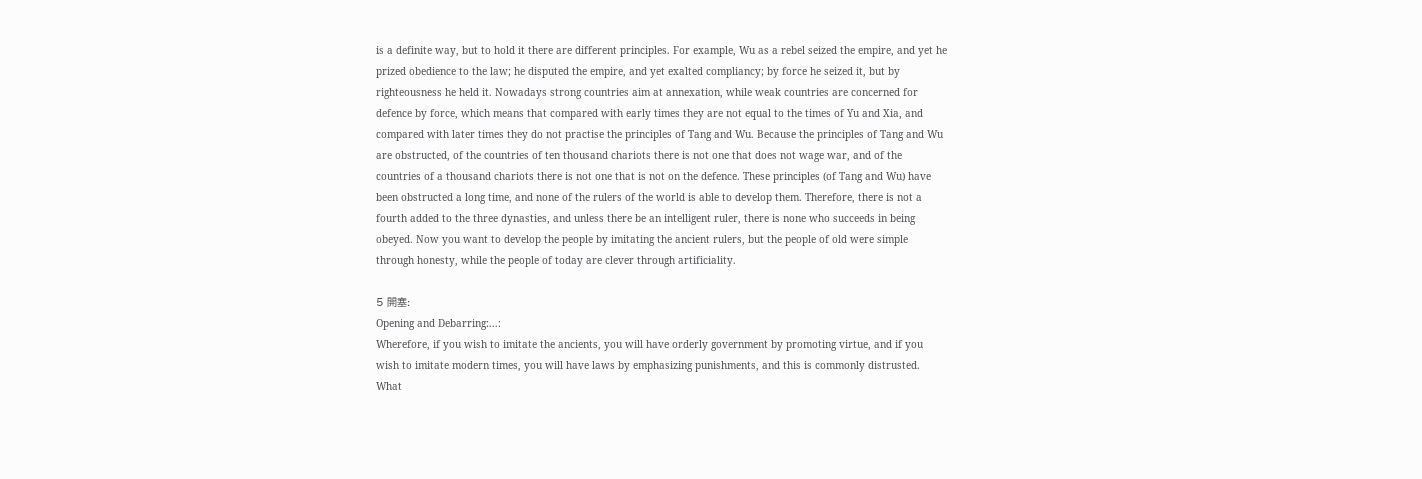is a definite way, but to hold it there are different principles. For example, Wu as a rebel seized the empire, and yet he prized obedience to the law; he disputed the empire, and yet exalted compliancy; by force he seized it, but by righteousness he held it. Nowadays strong countries aim at annexation, while weak countries are concerned for defence by force, which means that compared with early times they are not equal to the times of Yu and Xia, and compared with later times they do not practise the principles of Tang and Wu. Because the principles of Tang and Wu are obstructed, of the countries of ten thousand chariots there is not one that does not wage war, and of the countries of a thousand chariots there is not one that is not on the defence. These principles (of Tang and Wu) have been obstructed a long time, and none of the rulers of the world is able to develop them. Therefore, there is not a fourth added to the three dynasties, and unless there be an intelligent ruler, there is none who succeeds in being obeyed. Now you want to develop the people by imitating the ancient rulers, but the people of old were simple through honesty, while the people of today are clever through artificiality.

5 開塞:
Opening and Debarring:...:
Wherefore, if you wish to imitate the ancients, you will have orderly government by promoting virtue, and if you wish to imitate modern times, you will have laws by emphasizing punishments, and this is commonly distrusted. What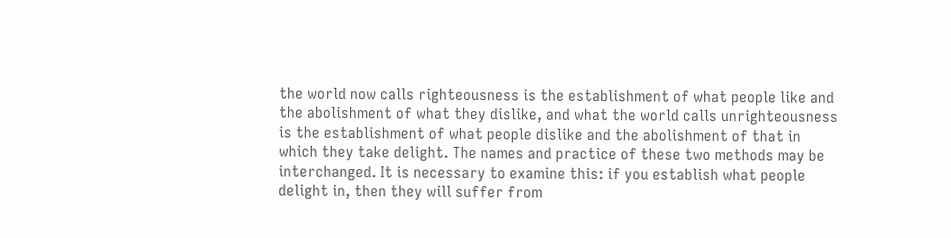the world now calls righteousness is the establishment of what people like and the abolishment of what they dislike, and what the world calls unrighteousness is the establishment of what people dislike and the abolishment of that in which they take delight. The names and practice of these two methods may be interchanged. It is necessary to examine this: if you establish what people delight in, then they will suffer from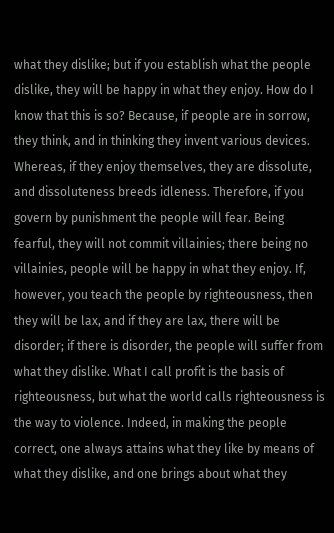what they dislike; but if you establish what the people dislike, they will be happy in what they enjoy. How do I know that this is so? Because, if people are in sorrow, they think, and in thinking they invent various devices. Whereas, if they enjoy themselves, they are dissolute, and dissoluteness breeds idleness. Therefore, if you govern by punishment the people will fear. Being fearful, they will not commit villainies; there being no villainies, people will be happy in what they enjoy. If, however, you teach the people by righteousness, then they will be lax, and if they are lax, there will be disorder; if there is disorder, the people will suffer from what they dislike. What I call profit is the basis of righteousness, but what the world calls righteousness is the way to violence. Indeed, in making the people correct, one always attains what they like by means of what they dislike, and one brings about what they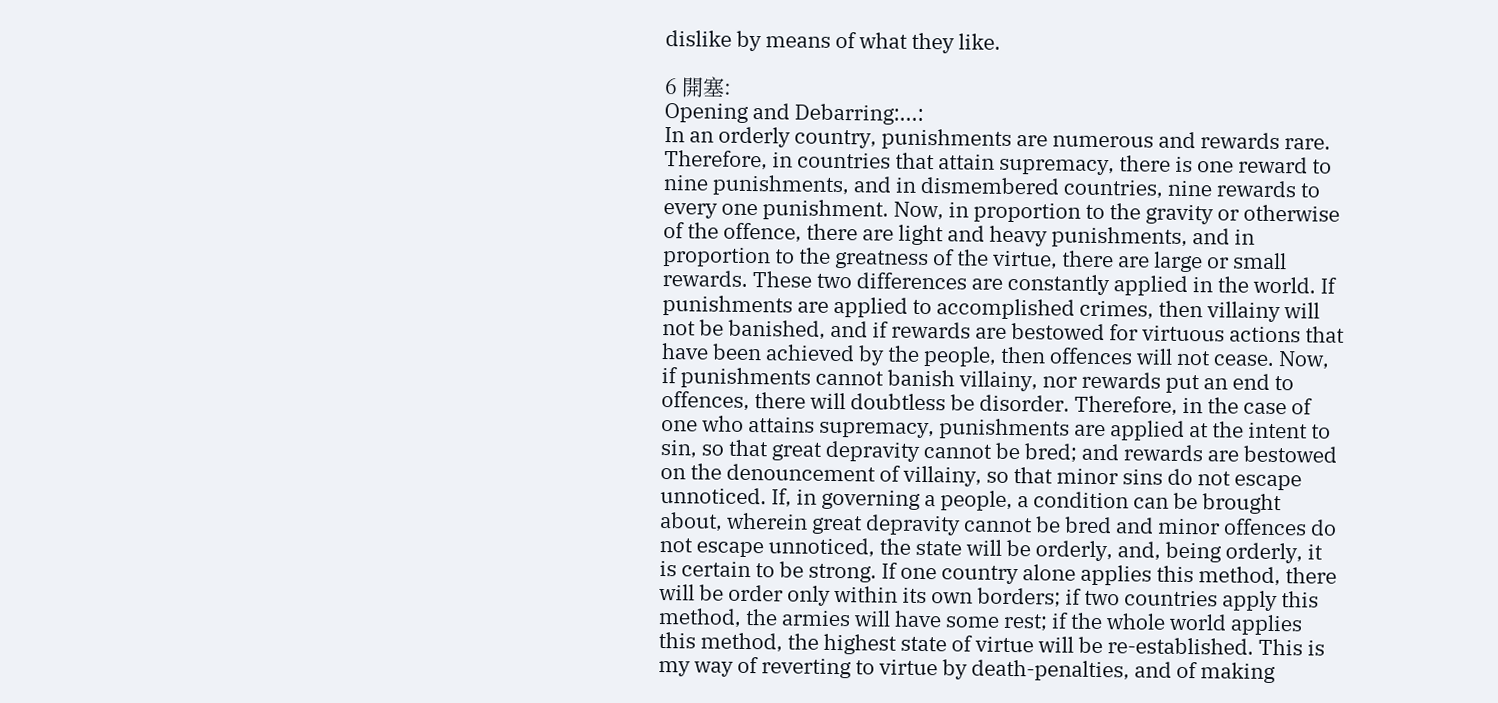dislike by means of what they like.

6 開塞:
Opening and Debarring:...:
In an orderly country, punishments are numerous and rewards rare. Therefore, in countries that attain supremacy, there is one reward to nine punishments, and in dismembered countries, nine rewards to every one punishment. Now, in proportion to the gravity or otherwise of the offence, there are light and heavy punishments, and in proportion to the greatness of the virtue, there are large or small rewards. These two differences are constantly applied in the world. If punishments are applied to accomplished crimes, then villainy will not be banished, and if rewards are bestowed for virtuous actions that have been achieved by the people, then offences will not cease. Now, if punishments cannot banish villainy, nor rewards put an end to offences, there will doubtless be disorder. Therefore, in the case of one who attains supremacy, punishments are applied at the intent to sin, so that great depravity cannot be bred; and rewards are bestowed on the denouncement of villainy, so that minor sins do not escape unnoticed. If, in governing a people, a condition can be brought about, wherein great depravity cannot be bred and minor offences do not escape unnoticed, the state will be orderly, and, being orderly, it is certain to be strong. If one country alone applies this method, there will be order only within its own borders; if two countries apply this method, the armies will have some rest; if the whole world applies this method, the highest state of virtue will be re-established. This is my way of reverting to virtue by death-penalties, and of making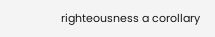righteousness a corollary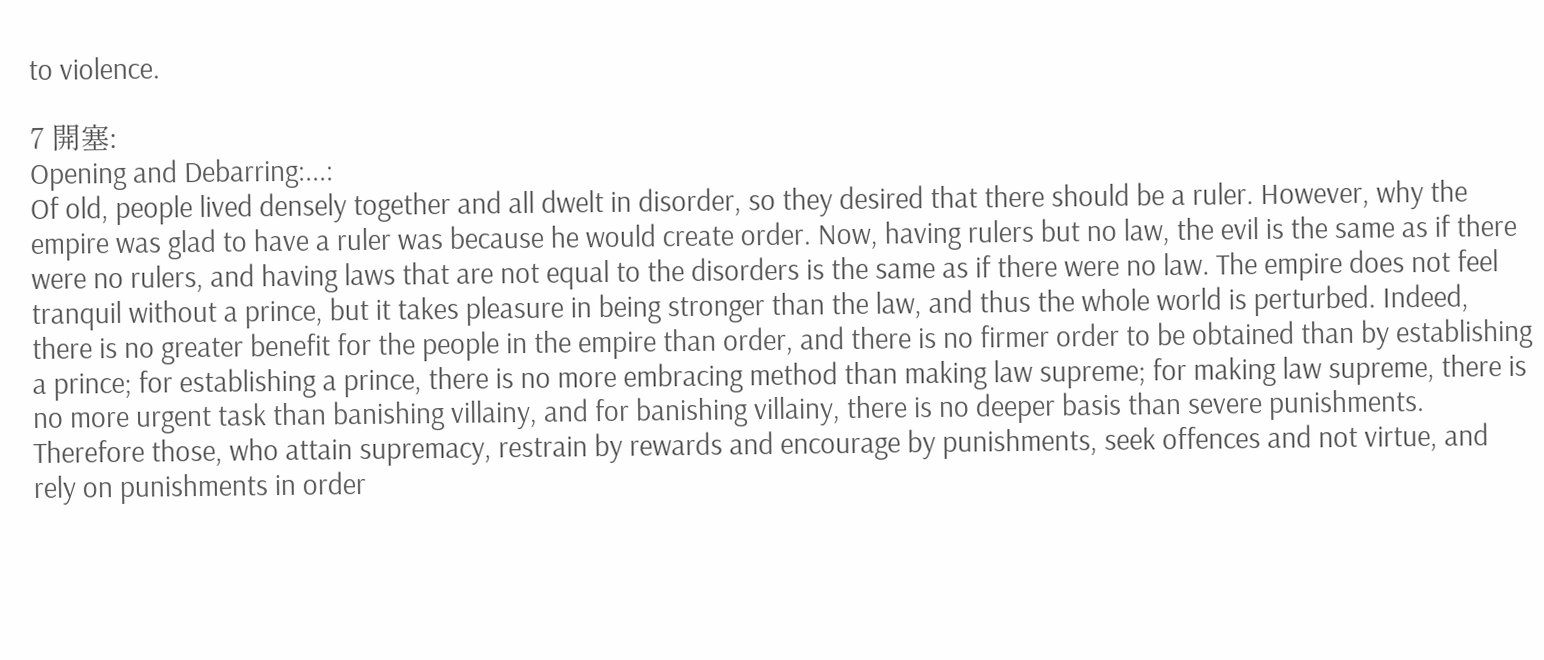to violence.

7 開塞:
Opening and Debarring:...:
Of old, people lived densely together and all dwelt in disorder, so they desired that there should be a ruler. However, why the empire was glad to have a ruler was because he would create order. Now, having rulers but no law, the evil is the same as if there were no rulers, and having laws that are not equal to the disorders is the same as if there were no law. The empire does not feel tranquil without a prince, but it takes pleasure in being stronger than the law, and thus the whole world is perturbed. Indeed, there is no greater benefit for the people in the empire than order, and there is no firmer order to be obtained than by establishing a prince; for establishing a prince, there is no more embracing method than making law supreme; for making law supreme, there is no more urgent task than banishing villainy, and for banishing villainy, there is no deeper basis than severe punishments. Therefore those, who attain supremacy, restrain by rewards and encourage by punishments, seek offences and not virtue, and rely on punishments in order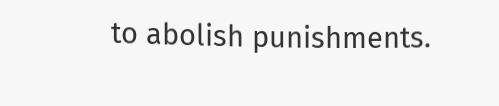to abolish punishments.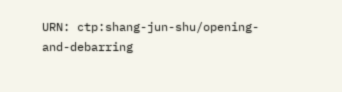URN: ctp:shang-jun-shu/opening-and-debarring